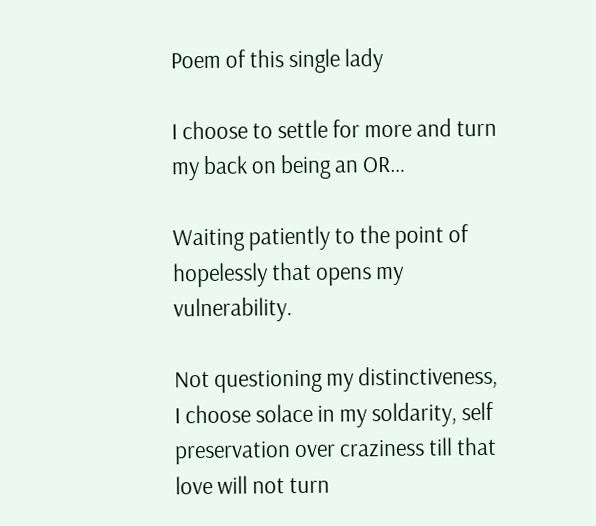Poem of this single lady

I choose to settle for more and turn my back on being an OR…

Waiting patiently to the point of hopelessly that opens my vulnerability.

Not questioning my distinctiveness,
I choose solace in my soldarity, self preservation over craziness till that love will not turn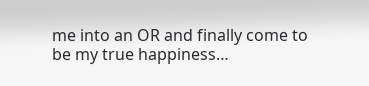me into an OR and finally come to be my true happiness…